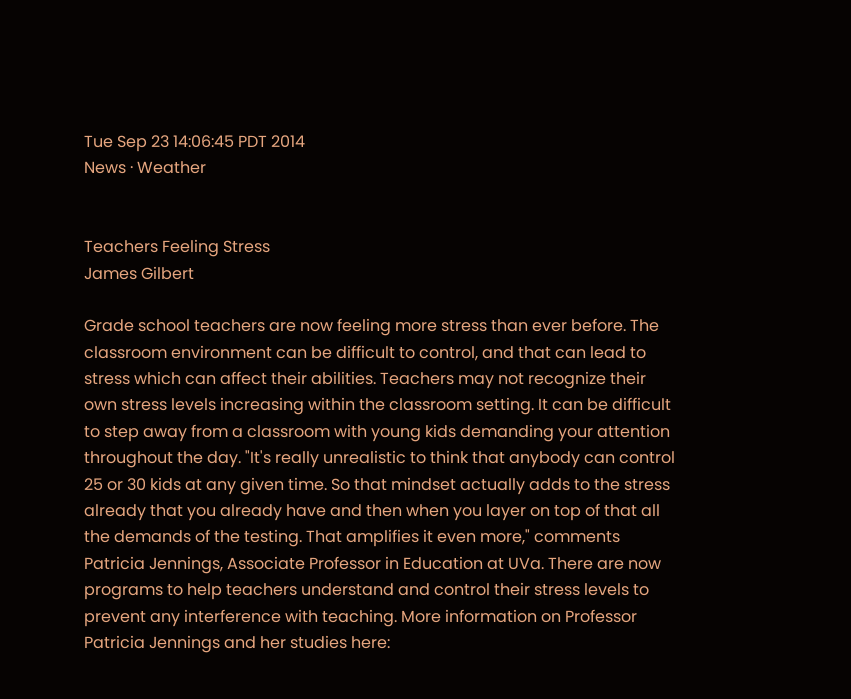Tue Sep 23 14:06:45 PDT 2014
News · Weather


Teachers Feeling Stress
James Gilbert

Grade school teachers are now feeling more stress than ever before. The classroom environment can be difficult to control, and that can lead to stress which can affect their abilities. Teachers may not recognize their own stress levels increasing within the classroom setting. It can be difficult to step away from a classroom with young kids demanding your attention throughout the day. "It's really unrealistic to think that anybody can control 25 or 30 kids at any given time. So that mindset actually adds to the stress already that you already have and then when you layer on top of that all the demands of the testing. That amplifies it even more," comments Patricia Jennings, Associate Professor in Education at UVa. There are now programs to help teachers understand and control their stress levels to prevent any interference with teaching. More information on Professor Patricia Jennings and her studies here: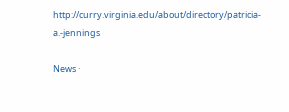http://curry.virginia.edu/about/directory/patricia-a.-jennings

News ·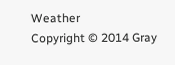Weather
Copyright © 2014 Gray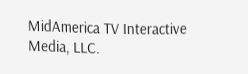MidAmerica TV Interactive Media, LLC.